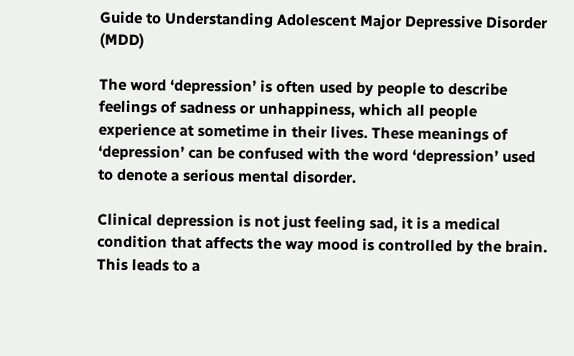Guide to Understanding Adolescent Major Depressive Disorder (MDD)

The word ‘depression’ is often used by people to describe feelings of sadness or unhappiness, which all people experience at sometime in their lives. These meanings of ‘depression’ can be confused with the word ‘depression’ used to denote a serious mental disorder.

Clinical depression is not just feeling sad, it is a medical condition that affects the way mood is controlled by the brain.  This leads to a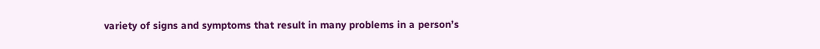variety of signs and symptoms that result in many problems in a person’s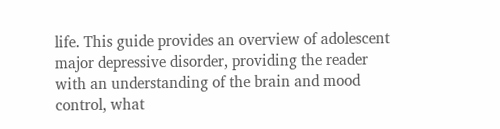life. This guide provides an overview of adolescent major depressive disorder, providing the reader with an understanding of the brain and mood control, what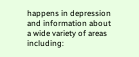happens in depression and information about a wide variety of areas including: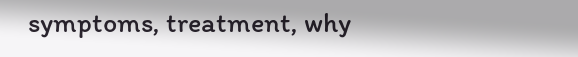symptoms, treatment, why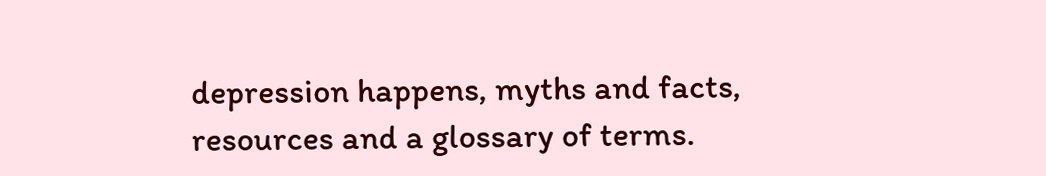depression happens, myths and facts, resources and a glossary of terms.